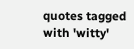quotes tagged with 'witty'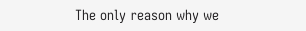The only reason why we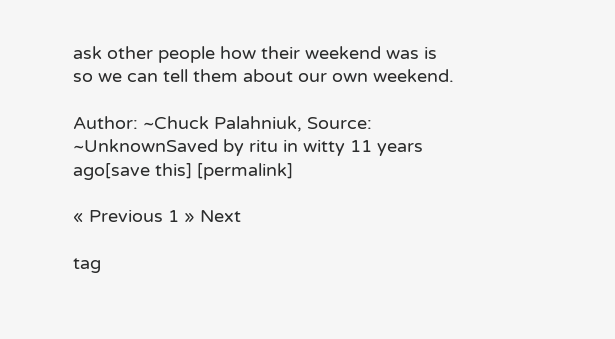ask other people how their weekend was is so we can tell them about our own weekend.

Author: ~Chuck Palahniuk, Source: ~UnknownSaved by ritu in witty 11 years ago[save this] [permalink]

« Previous 1 » Next

tag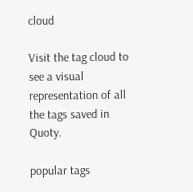cloud

Visit the tag cloud to see a visual representation of all the tags saved in Quoty.

popular tags